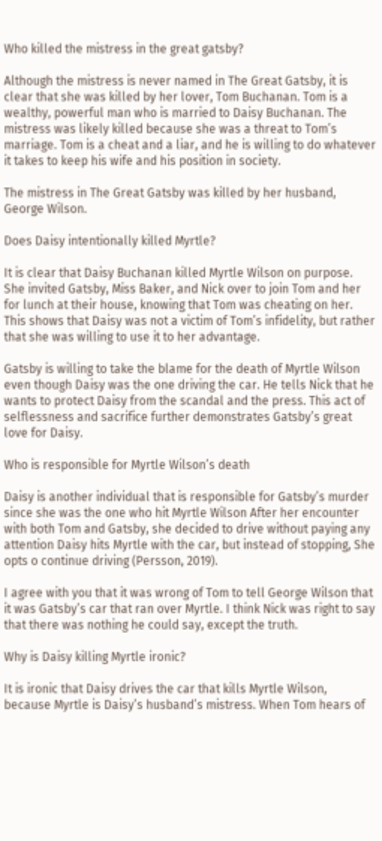Who killed the mistress in the great gatsby?

Although the mistress is never named in The Great Gatsby, it is clear that she was killed by her lover, Tom Buchanan. Tom is a wealthy, powerful man who is married to Daisy Buchanan. The mistress was likely killed because she was a threat to Tom’s marriage. Tom is a cheat and a liar, and he is willing to do whatever it takes to keep his wife and his position in society.

The mistress in The Great Gatsby was killed by her husband, George Wilson.

Does Daisy intentionally killed Myrtle?

It is clear that Daisy Buchanan killed Myrtle Wilson on purpose. She invited Gatsby, Miss Baker, and Nick over to join Tom and her for lunch at their house, knowing that Tom was cheating on her. This shows that Daisy was not a victim of Tom’s infidelity, but rather that she was willing to use it to her advantage.

Gatsby is willing to take the blame for the death of Myrtle Wilson even though Daisy was the one driving the car. He tells Nick that he wants to protect Daisy from the scandal and the press. This act of selflessness and sacrifice further demonstrates Gatsby’s great love for Daisy.

Who is responsible for Myrtle Wilson’s death

Daisy is another individual that is responsible for Gatsby’s murder since she was the one who hit Myrtle Wilson After her encounter with both Tom and Gatsby, she decided to drive without paying any attention Daisy hits Myrtle with the car, but instead of stopping, She opts o continue driving (Persson, 2019).

I agree with you that it was wrong of Tom to tell George Wilson that it was Gatsby’s car that ran over Myrtle. I think Nick was right to say that there was nothing he could say, except the truth.

Why is Daisy killing Myrtle ironic?

It is ironic that Daisy drives the car that kills Myrtle Wilson, because Myrtle is Daisy’s husband’s mistress. When Tom hears of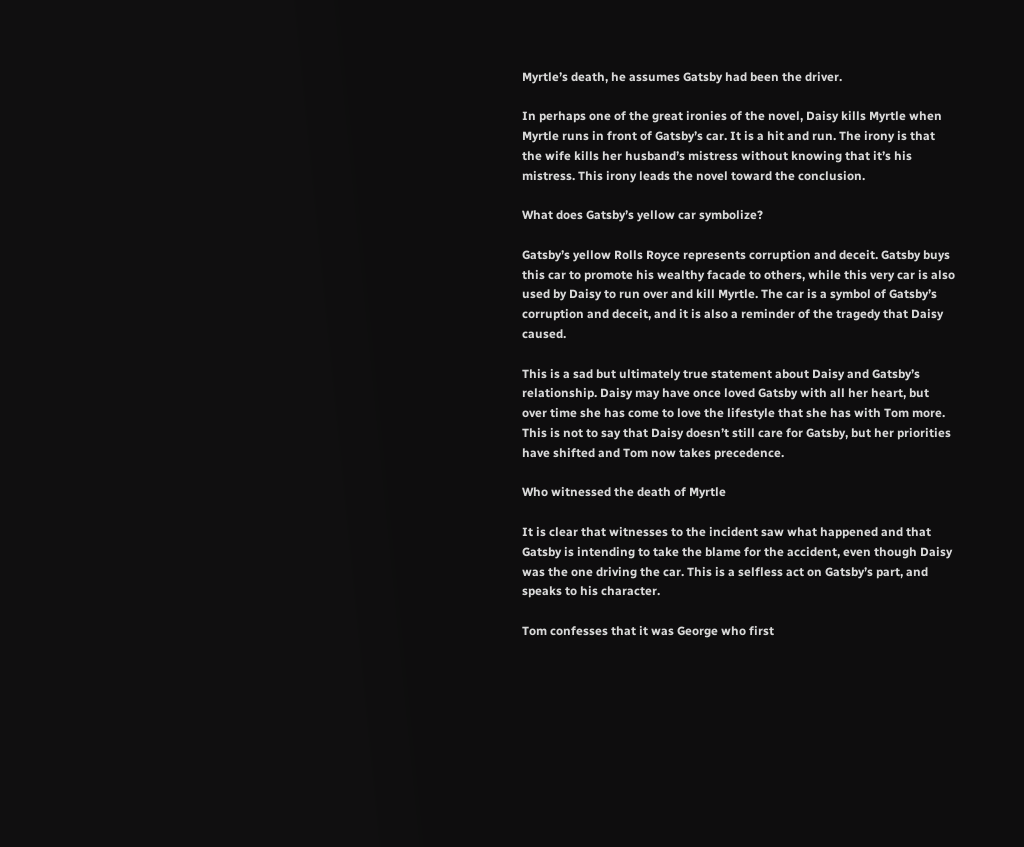Myrtle’s death, he assumes Gatsby had been the driver.

In perhaps one of the great ironies of the novel, Daisy kills Myrtle when Myrtle runs in front of Gatsby’s car. It is a hit and run. The irony is that the wife kills her husband’s mistress without knowing that it’s his mistress. This irony leads the novel toward the conclusion.

What does Gatsby’s yellow car symbolize?

Gatsby’s yellow Rolls Royce represents corruption and deceit. Gatsby buys this car to promote his wealthy facade to others, while this very car is also used by Daisy to run over and kill Myrtle. The car is a symbol of Gatsby’s corruption and deceit, and it is also a reminder of the tragedy that Daisy caused.

This is a sad but ultimately true statement about Daisy and Gatsby’s relationship. Daisy may have once loved Gatsby with all her heart, but over time she has come to love the lifestyle that she has with Tom more. This is not to say that Daisy doesn’t still care for Gatsby, but her priorities have shifted and Tom now takes precedence.

Who witnessed the death of Myrtle

It is clear that witnesses to the incident saw what happened and that Gatsby is intending to take the blame for the accident, even though Daisy was the one driving the car. This is a selfless act on Gatsby’s part, and speaks to his character.

Tom confesses that it was George who first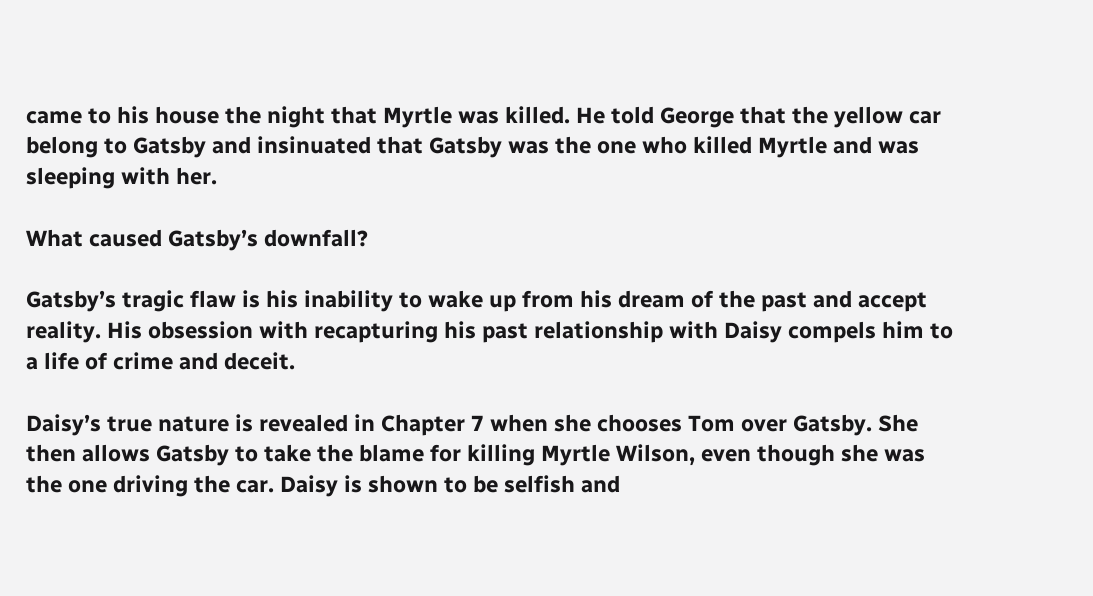came to his house the night that Myrtle was killed. He told George that the yellow car belong to Gatsby and insinuated that Gatsby was the one who killed Myrtle and was sleeping with her.

What caused Gatsby’s downfall?

Gatsby’s tragic flaw is his inability to wake up from his dream of the past and accept reality. His obsession with recapturing his past relationship with Daisy compels him to a life of crime and deceit.

Daisy’s true nature is revealed in Chapter 7 when she chooses Tom over Gatsby. She then allows Gatsby to take the blame for killing Myrtle Wilson, even though she was the one driving the car. Daisy is shown to be selfish and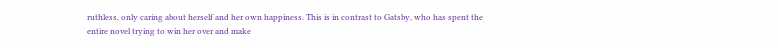ruthless, only caring about herself and her own happiness. This is in contrast to Gatsby, who has spent the entire novel trying to win her over and make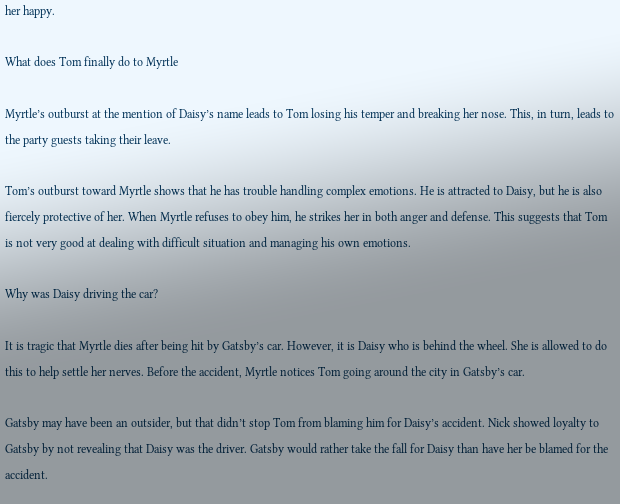her happy.

What does Tom finally do to Myrtle

Myrtle’s outburst at the mention of Daisy’s name leads to Tom losing his temper and breaking her nose. This, in turn, leads to the party guests taking their leave.

Tom’s outburst toward Myrtle shows that he has trouble handling complex emotions. He is attracted to Daisy, but he is also fiercely protective of her. When Myrtle refuses to obey him, he strikes her in both anger and defense. This suggests that Tom is not very good at dealing with difficult situation and managing his own emotions.

Why was Daisy driving the car?

It is tragic that Myrtle dies after being hit by Gatsby’s car. However, it is Daisy who is behind the wheel. She is allowed to do this to help settle her nerves. Before the accident, Myrtle notices Tom going around the city in Gatsby’s car.

Gatsby may have been an outsider, but that didn’t stop Tom from blaming him for Daisy’s accident. Nick showed loyalty to Gatsby by not revealing that Daisy was the driver. Gatsby would rather take the fall for Daisy than have her be blamed for the accident.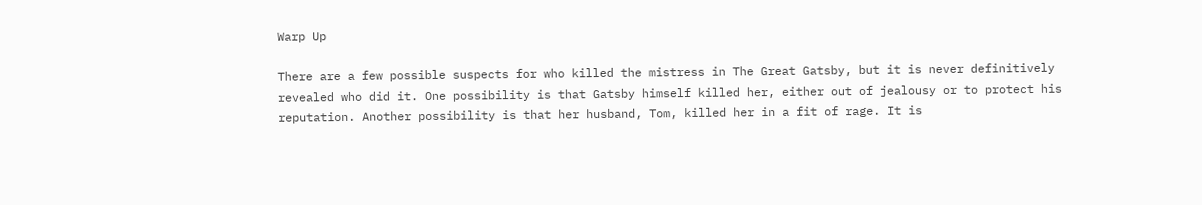Warp Up

There are a few possible suspects for who killed the mistress in The Great Gatsby, but it is never definitively revealed who did it. One possibility is that Gatsby himself killed her, either out of jealousy or to protect his reputation. Another possibility is that her husband, Tom, killed her in a fit of rage. It is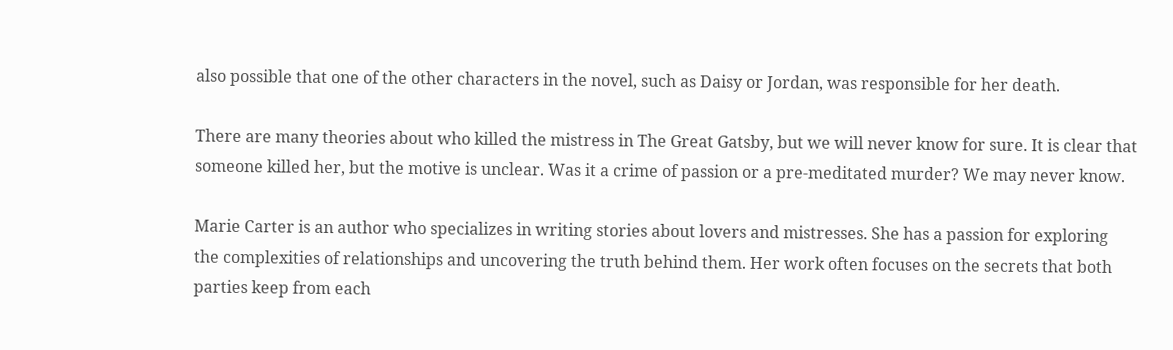also possible that one of the other characters in the novel, such as Daisy or Jordan, was responsible for her death.

There are many theories about who killed the mistress in The Great Gatsby, but we will never know for sure. It is clear that someone killed her, but the motive is unclear. Was it a crime of passion or a pre-meditated murder? We may never know.

Marie Carter is an author who specializes in writing stories about lovers and mistresses. She has a passion for exploring the complexities of relationships and uncovering the truth behind them. Her work often focuses on the secrets that both parties keep from each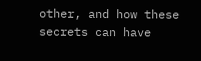other, and how these secrets can have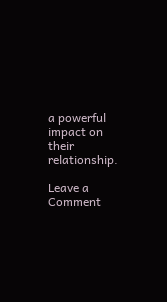a powerful impact on their relationship.

Leave a Comment